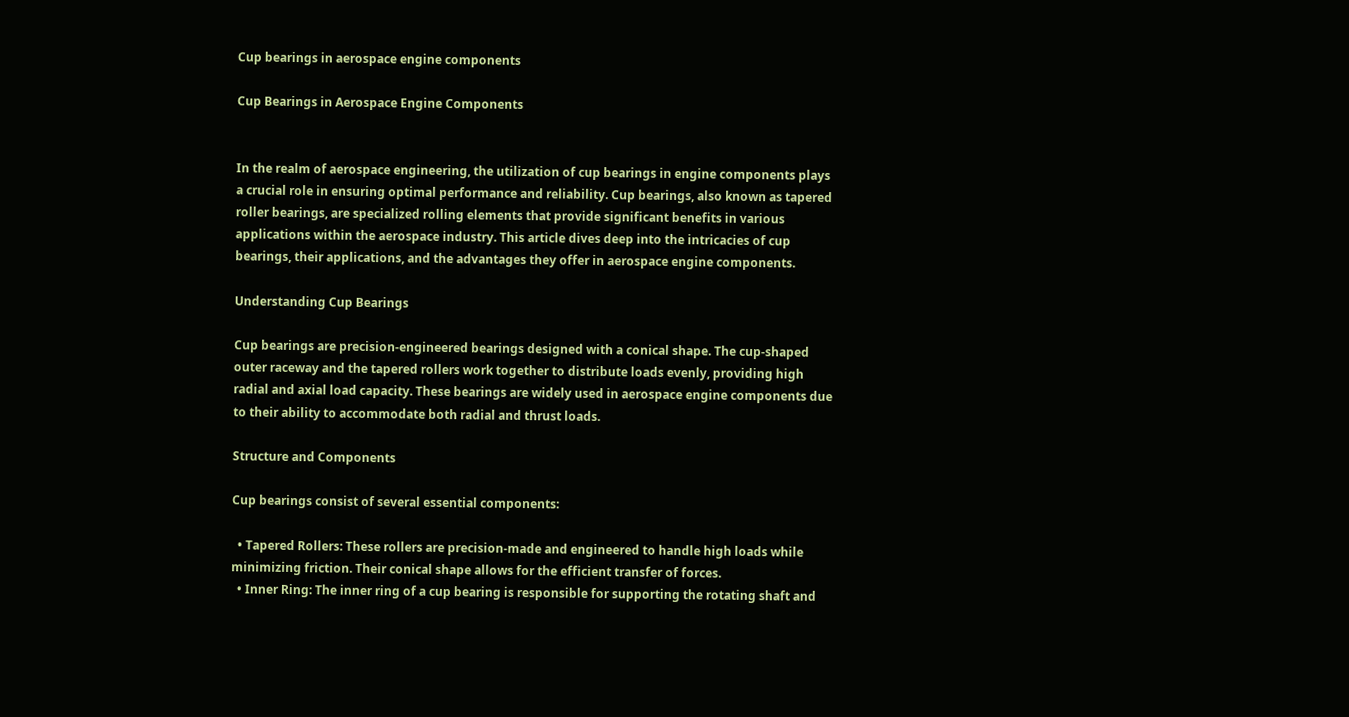Cup bearings in aerospace engine components

Cup Bearings in Aerospace Engine Components


In the realm of aerospace engineering, the utilization of cup bearings in engine components plays a crucial role in ensuring optimal performance and reliability. Cup bearings, also known as tapered roller bearings, are specialized rolling elements that provide significant benefits in various applications within the aerospace industry. This article dives deep into the intricacies of cup bearings, their applications, and the advantages they offer in aerospace engine components.

Understanding Cup Bearings

Cup bearings are precision-engineered bearings designed with a conical shape. The cup-shaped outer raceway and the tapered rollers work together to distribute loads evenly, providing high radial and axial load capacity. These bearings are widely used in aerospace engine components due to their ability to accommodate both radial and thrust loads.

Structure and Components

Cup bearings consist of several essential components:

  • Tapered Rollers: These rollers are precision-made and engineered to handle high loads while minimizing friction. Their conical shape allows for the efficient transfer of forces.
  • Inner Ring: The inner ring of a cup bearing is responsible for supporting the rotating shaft and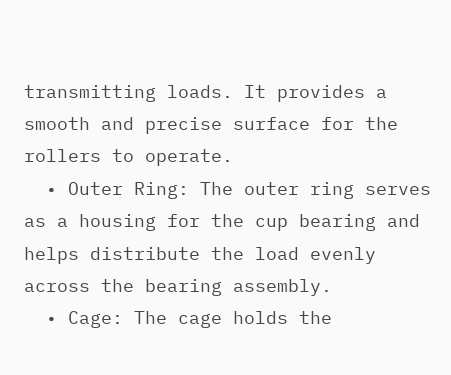transmitting loads. It provides a smooth and precise surface for the rollers to operate.
  • Outer Ring: The outer ring serves as a housing for the cup bearing and helps distribute the load evenly across the bearing assembly.
  • Cage: The cage holds the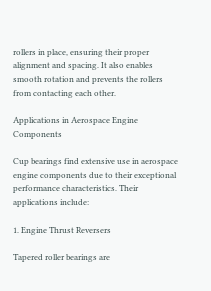rollers in place, ensuring their proper alignment and spacing. It also enables smooth rotation and prevents the rollers from contacting each other.

Applications in Aerospace Engine Components

Cup bearings find extensive use in aerospace engine components due to their exceptional performance characteristics. Their applications include:

1. Engine Thrust Reversers

Tapered roller bearings are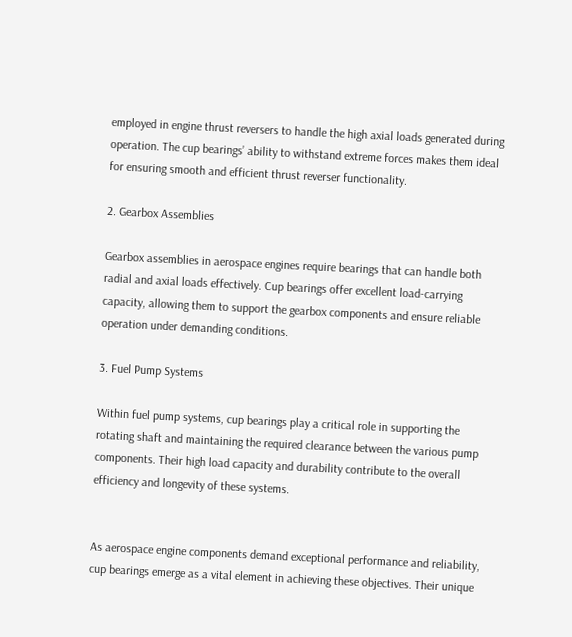employed in engine thrust reversers to handle the high axial loads generated during operation. The cup bearings’ ability to withstand extreme forces makes them ideal for ensuring smooth and efficient thrust reverser functionality.

2. Gearbox Assemblies

Gearbox assemblies in aerospace engines require bearings that can handle both radial and axial loads effectively. Cup bearings offer excellent load-carrying capacity, allowing them to support the gearbox components and ensure reliable operation under demanding conditions.

3. Fuel Pump Systems

Within fuel pump systems, cup bearings play a critical role in supporting the rotating shaft and maintaining the required clearance between the various pump components. Their high load capacity and durability contribute to the overall efficiency and longevity of these systems.


As aerospace engine components demand exceptional performance and reliability, cup bearings emerge as a vital element in achieving these objectives. Their unique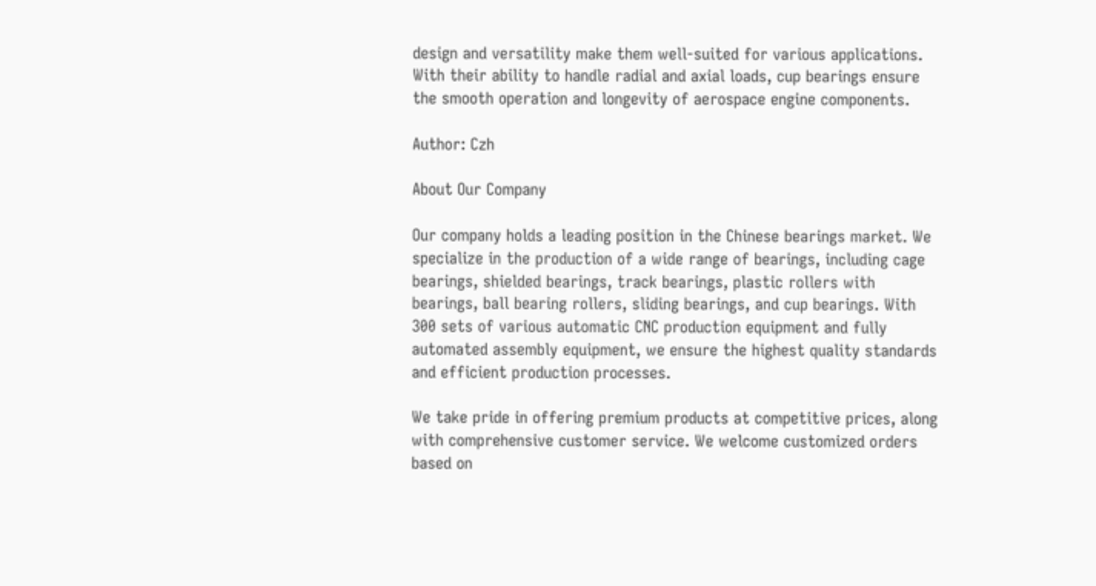design and versatility make them well-suited for various applications. With their ability to handle radial and axial loads, cup bearings ensure the smooth operation and longevity of aerospace engine components.

Author: Czh

About Our Company

Our company holds a leading position in the Chinese bearings market. We specialize in the production of a wide range of bearings, including cage bearings, shielded bearings, track bearings, plastic rollers with bearings, ball bearing rollers, sliding bearings, and cup bearings. With 300 sets of various automatic CNC production equipment and fully automated assembly equipment, we ensure the highest quality standards and efficient production processes.

We take pride in offering premium products at competitive prices, along with comprehensive customer service. We welcome customized orders based on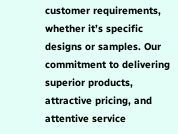customer requirements, whether it’s specific designs or samples. Our commitment to delivering superior products, attractive pricing, and attentive service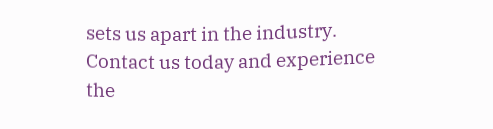sets us apart in the industry. Contact us today and experience the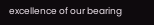excellence of our bearing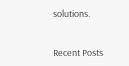solutions.


Recent Posts